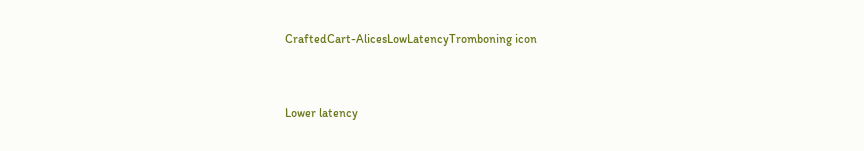CraftedCart-AlicesLowLatencyTromboning icon


Lower latency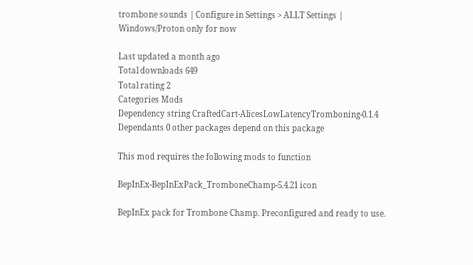trombone sounds | Configure in Settings > ALLT Settings | Windows/Proton only for now

Last updated a month ago
Total downloads 649
Total rating 2
Categories Mods
Dependency string CraftedCart-AlicesLowLatencyTromboning-0.1.4
Dependants 0 other packages depend on this package

This mod requires the following mods to function

BepInEx-BepInExPack_TromboneChamp-5.4.21 icon

BepInEx pack for Trombone Champ. Preconfigured and ready to use.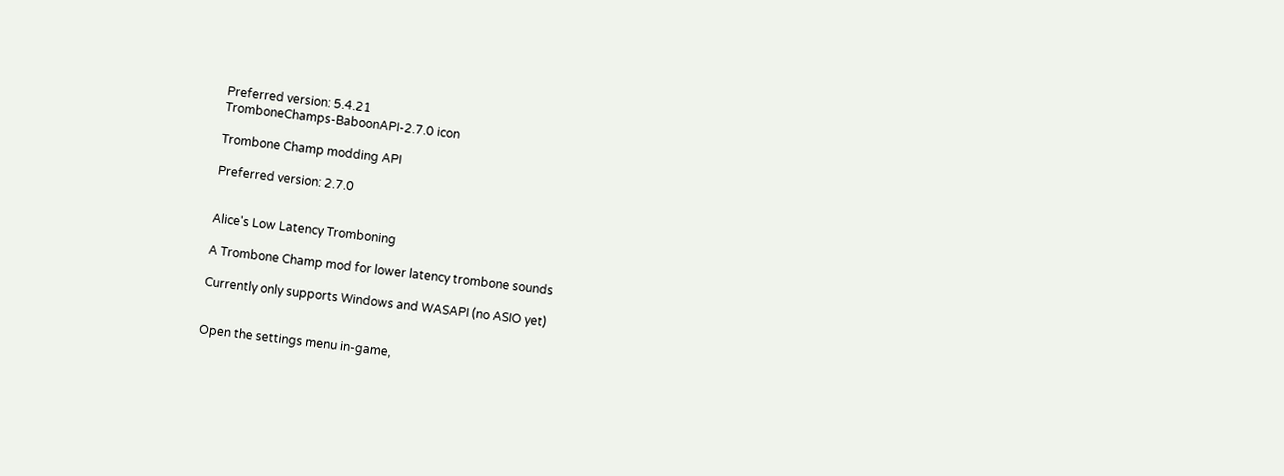Preferred version: 5.4.21
TromboneChamps-BaboonAPI-2.7.0 icon

Trombone Champ modding API

Preferred version: 2.7.0


Alice's Low Latency Tromboning

A Trombone Champ mod for lower latency trombone sounds

Currently only supports Windows and WASAPI (no ASIO yet)


Open the settings menu in-game,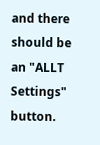and there should be an "ALLT Settings" button.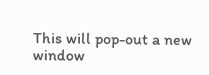This will pop-out a new window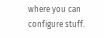where you can configure stuff.